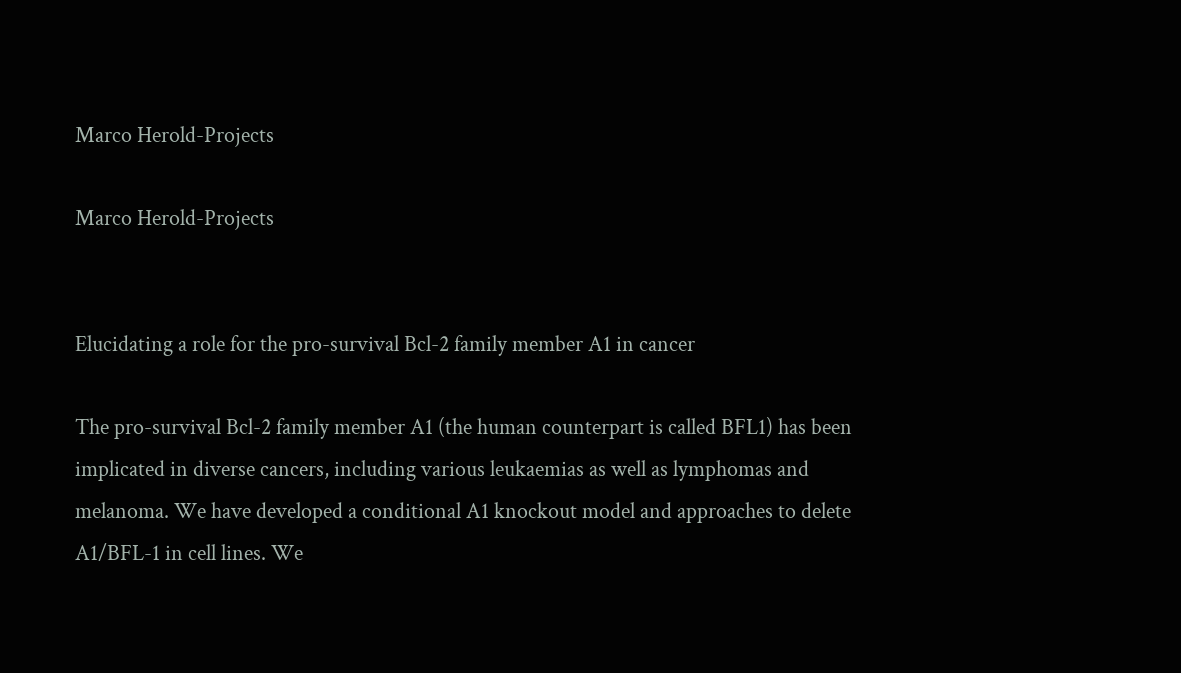Marco Herold-Projects

Marco Herold-Projects


Elucidating a role for the pro-survival Bcl-2 family member A1 in cancer

The pro-survival Bcl-2 family member A1 (the human counterpart is called BFL1) has been implicated in diverse cancers, including various leukaemias as well as lymphomas and melanoma. We have developed a conditional A1 knockout model and approaches to delete A1/BFL-1 in cell lines. We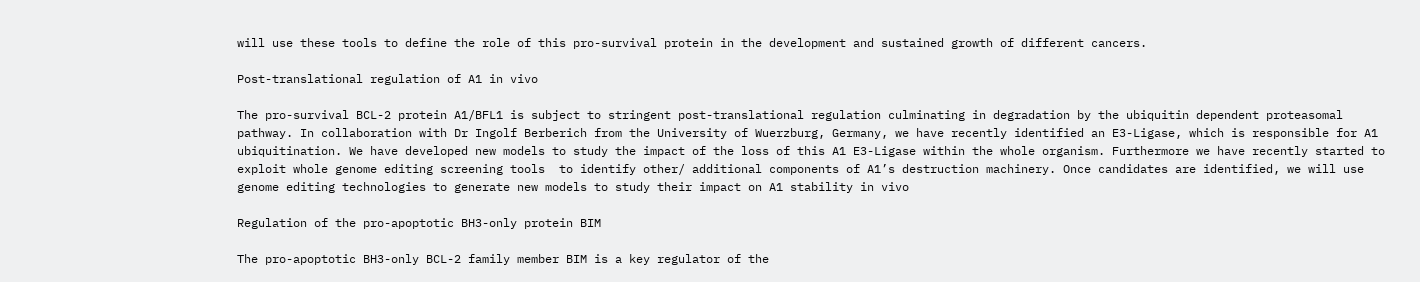will use these tools to define the role of this pro-survival protein in the development and sustained growth of different cancers.

Post-translational regulation of A1 in vivo

The pro-survival BCL-2 protein A1/BFL1 is subject to stringent post-translational regulation culminating in degradation by the ubiquitin dependent proteasomal pathway. In collaboration with Dr Ingolf Berberich from the University of Wuerzburg, Germany, we have recently identified an E3-Ligase, which is responsible for A1 ubiquitination. We have developed new models to study the impact of the loss of this A1 E3-Ligase within the whole organism. Furthermore we have recently started to exploit whole genome editing screening tools  to identify other/ additional components of A1’s destruction machinery. Once candidates are identified, we will use genome editing technologies to generate new models to study their impact on A1 stability in vivo

Regulation of the pro-apoptotic BH3-only protein BIM

The pro-apoptotic BH3-only BCL-2 family member BIM is a key regulator of the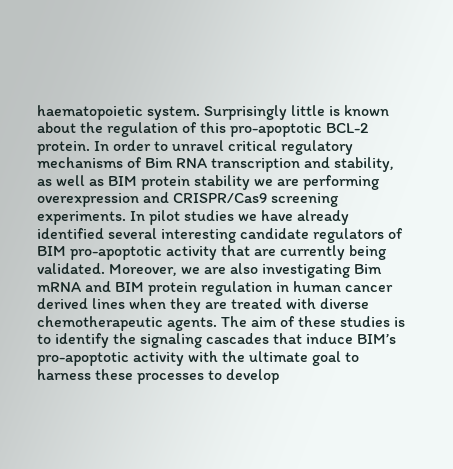haematopoietic system. Surprisingly little is known about the regulation of this pro-apoptotic BCL-2 protein. In order to unravel critical regulatory mechanisms of Bim RNA transcription and stability, as well as BIM protein stability we are performing overexpression and CRISPR/Cas9 screening experiments. In pilot studies we have already identified several interesting candidate regulators of BIM pro-apoptotic activity that are currently being validated. Moreover, we are also investigating Bim mRNA and BIM protein regulation in human cancer derived lines when they are treated with diverse chemotherapeutic agents. The aim of these studies is to identify the signaling cascades that induce BIM’s pro-apoptotic activity with the ultimate goal to harness these processes to develop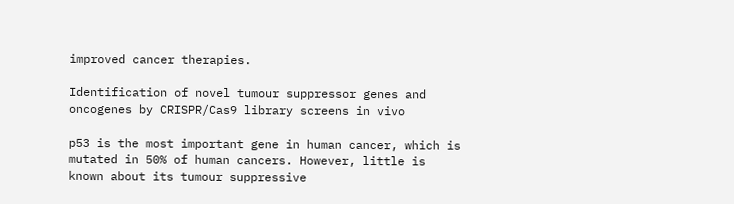improved cancer therapies.

Identification of novel tumour suppressor genes and oncogenes by CRISPR/Cas9 library screens in vivo

p53 is the most important gene in human cancer, which is mutated in 50% of human cancers. However, little is known about its tumour suppressive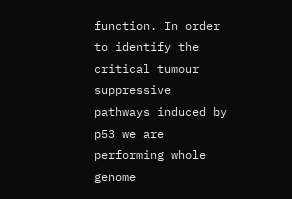function. In order to identify the critical tumour suppressive pathways induced by p53 we are performing whole genome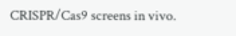CRISPR/Cas9 screens in vivo.